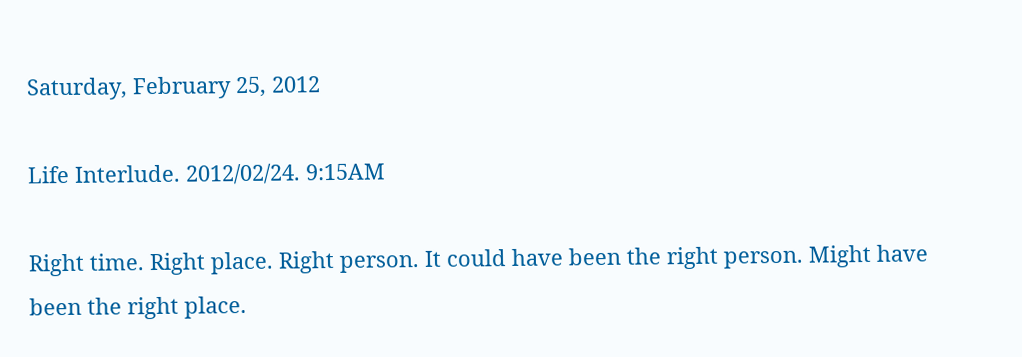Saturday, February 25, 2012

Life Interlude. 2012/02/24. 9:15AM

Right time. Right place. Right person. It could have been the right person. Might have been the right place.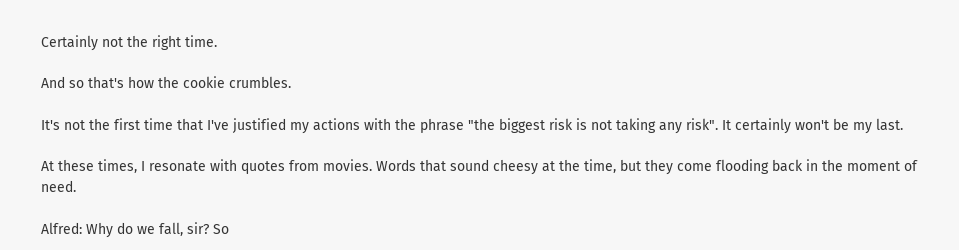Certainly not the right time.

And so that's how the cookie crumbles.

It's not the first time that I've justified my actions with the phrase "the biggest risk is not taking any risk". It certainly won't be my last.

At these times, I resonate with quotes from movies. Words that sound cheesy at the time, but they come flooding back in the moment of need.

Alfred: Why do we fall, sir? So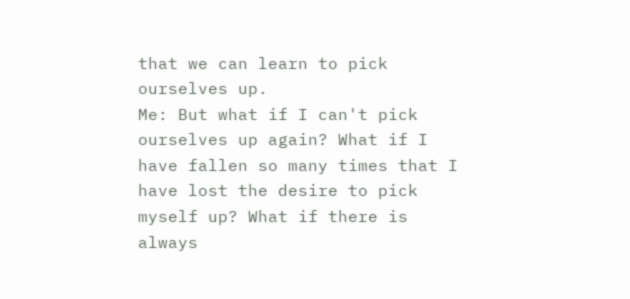that we can learn to pick ourselves up.
Me: But what if I can't pick ourselves up again? What if I have fallen so many times that I have lost the desire to pick myself up? What if there is always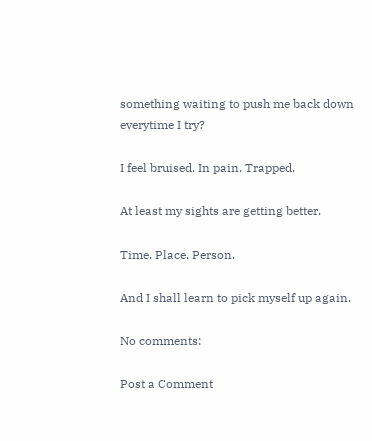something waiting to push me back down everytime I try?

I feel bruised. In pain. Trapped.

At least my sights are getting better.

Time. Place. Person.

And I shall learn to pick myself up again.

No comments:

Post a Comment